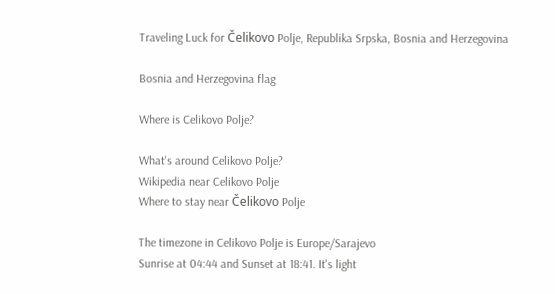Traveling Luck for Čelikovo Polje, Republika Srpska, Bosnia and Herzegovina

Bosnia and Herzegovina flag

Where is Celikovo Polje?

What's around Celikovo Polje?
Wikipedia near Celikovo Polje
Where to stay near Čelikovo Polje

The timezone in Celikovo Polje is Europe/Sarajevo
Sunrise at 04:44 and Sunset at 18:41. It's light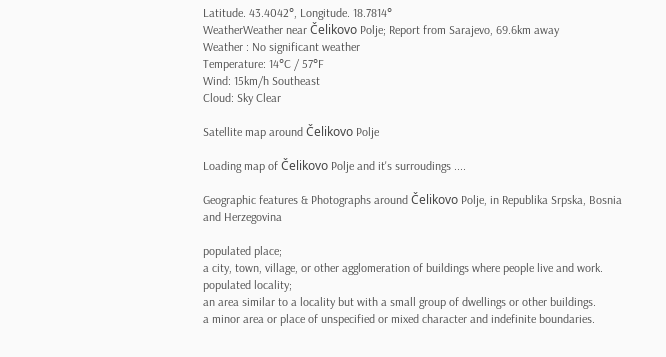Latitude. 43.4042°, Longitude. 18.7814°
WeatherWeather near Čelikovo Polje; Report from Sarajevo, 69.6km away
Weather : No significant weather
Temperature: 14°C / 57°F
Wind: 15km/h Southeast
Cloud: Sky Clear

Satellite map around Čelikovo Polje

Loading map of Čelikovo Polje and it's surroudings ....

Geographic features & Photographs around Čelikovo Polje, in Republika Srpska, Bosnia and Herzegovina

populated place;
a city, town, village, or other agglomeration of buildings where people live and work.
populated locality;
an area similar to a locality but with a small group of dwellings or other buildings.
a minor area or place of unspecified or mixed character and indefinite boundaries.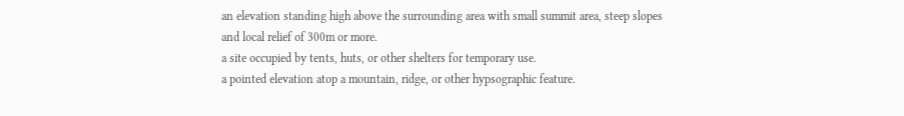an elevation standing high above the surrounding area with small summit area, steep slopes and local relief of 300m or more.
a site occupied by tents, huts, or other shelters for temporary use.
a pointed elevation atop a mountain, ridge, or other hypsographic feature.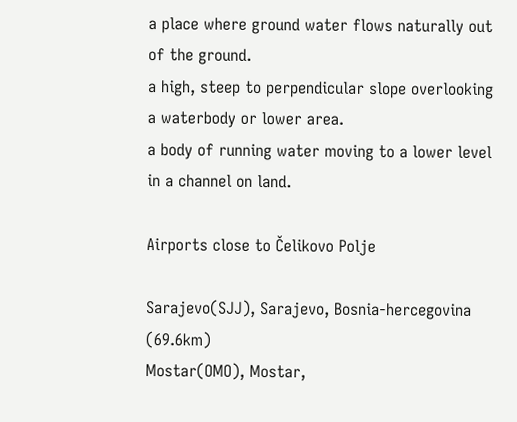a place where ground water flows naturally out of the ground.
a high, steep to perpendicular slope overlooking a waterbody or lower area.
a body of running water moving to a lower level in a channel on land.

Airports close to Čelikovo Polje

Sarajevo(SJJ), Sarajevo, Bosnia-hercegovina (69.6km)
Mostar(OMO), Mostar,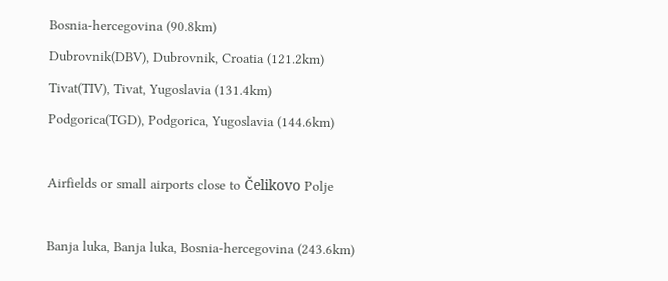Bosnia-hercegovina (90.8km)
Dubrovnik(DBV), Dubrovnik, Croatia (121.2km)
Tivat(TIV), Tivat, Yugoslavia (131.4km)
Podgorica(TGD), Podgorica, Yugoslavia (144.6km)

Airfields or small airports close to Čelikovo Polje

Banja luka, Banja luka, Bosnia-hercegovina (243.6km)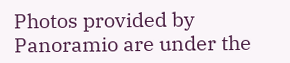Photos provided by Panoramio are under the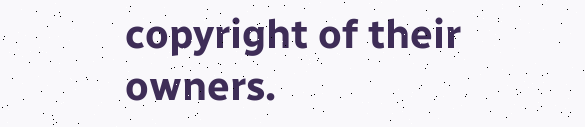copyright of their owners.